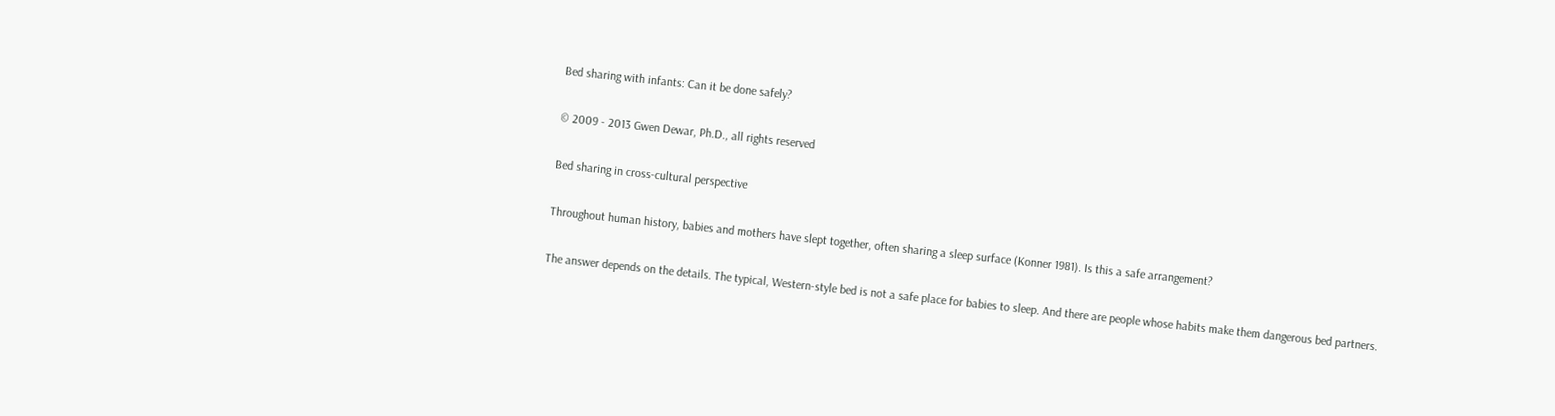Bed sharing with infants: Can it be done safely?

© 2009 - 2013 Gwen Dewar, Ph.D., all rights reserved

Bed sharing in cross-cultural perspective

Throughout human history, babies and mothers have slept together, often sharing a sleep surface (Konner 1981). Is this a safe arrangement?

The answer depends on the details. The typical, Western-style bed is not a safe place for babies to sleep. And there are people whose habits make them dangerous bed partners.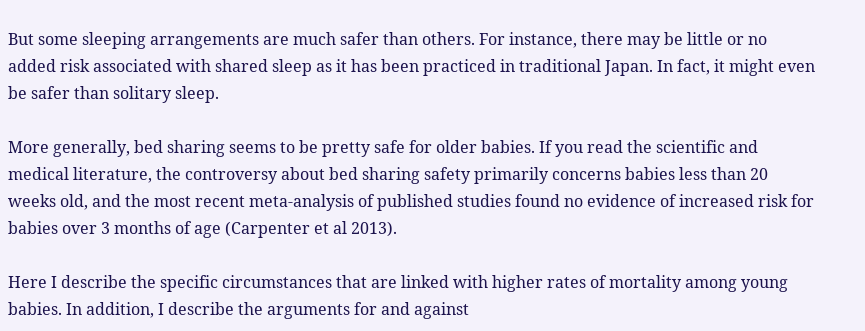But some sleeping arrangements are much safer than others. For instance, there may be little or no added risk associated with shared sleep as it has been practiced in traditional Japan. In fact, it might even be safer than solitary sleep.

More generally, bed sharing seems to be pretty safe for older babies. If you read the scientific and medical literature, the controversy about bed sharing safety primarily concerns babies less than 20 weeks old, and the most recent meta-analysis of published studies found no evidence of increased risk for babies over 3 months of age (Carpenter et al 2013).

Here I describe the specific circumstances that are linked with higher rates of mortality among young babies. In addition, I describe the arguments for and against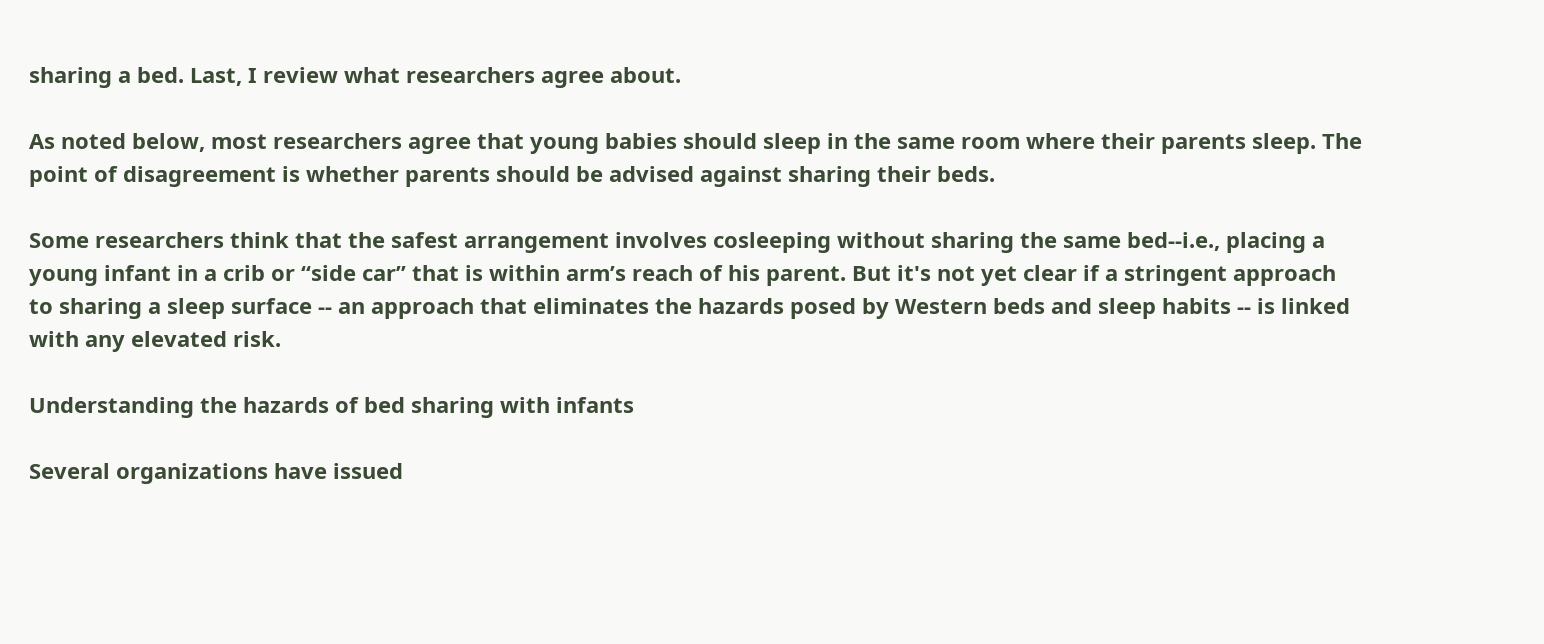sharing a bed. Last, I review what researchers agree about.

As noted below, most researchers agree that young babies should sleep in the same room where their parents sleep. The point of disagreement is whether parents should be advised against sharing their beds.

Some researchers think that the safest arrangement involves cosleeping without sharing the same bed--i.e., placing a young infant in a crib or “side car” that is within arm’s reach of his parent. But it's not yet clear if a stringent approach to sharing a sleep surface -- an approach that eliminates the hazards posed by Western beds and sleep habits -- is linked with any elevated risk.

Understanding the hazards of bed sharing with infants

Several organizations have issued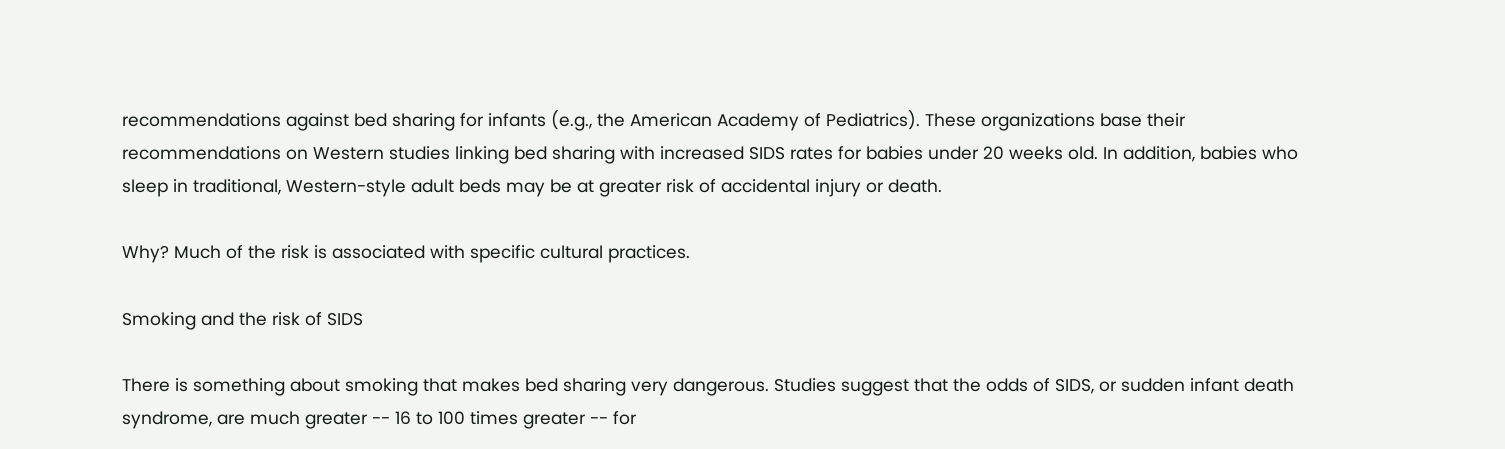recommendations against bed sharing for infants (e.g., the American Academy of Pediatrics). These organizations base their recommendations on Western studies linking bed sharing with increased SIDS rates for babies under 20 weeks old. In addition, babies who sleep in traditional, Western-style adult beds may be at greater risk of accidental injury or death.

Why? Much of the risk is associated with specific cultural practices.

Smoking and the risk of SIDS

There is something about smoking that makes bed sharing very dangerous. Studies suggest that the odds of SIDS, or sudden infant death syndrome, are much greater -- 16 to 100 times greater -- for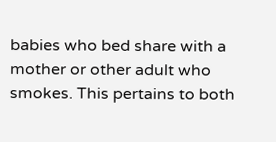babies who bed share with a mother or other adult who smokes. This pertains to both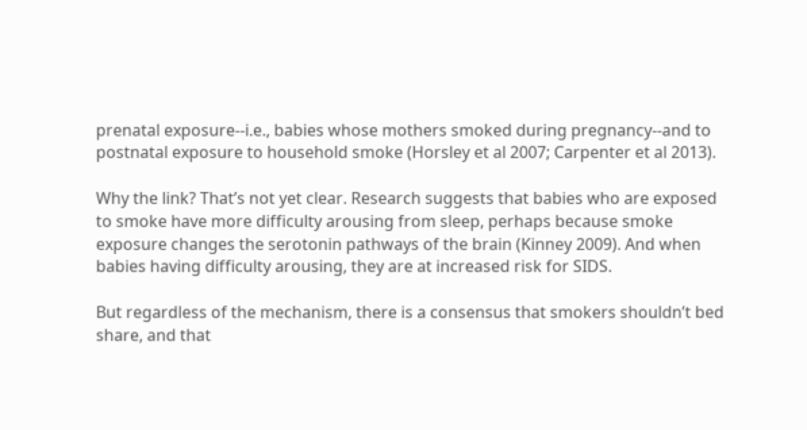prenatal exposure--i.e., babies whose mothers smoked during pregnancy--and to postnatal exposure to household smoke (Horsley et al 2007; Carpenter et al 2013).

Why the link? That’s not yet clear. Research suggests that babies who are exposed to smoke have more difficulty arousing from sleep, perhaps because smoke exposure changes the serotonin pathways of the brain (Kinney 2009). And when babies having difficulty arousing, they are at increased risk for SIDS.

But regardless of the mechanism, there is a consensus that smokers shouldn’t bed share, and that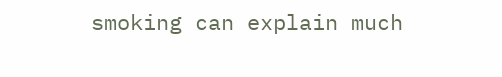smoking can explain much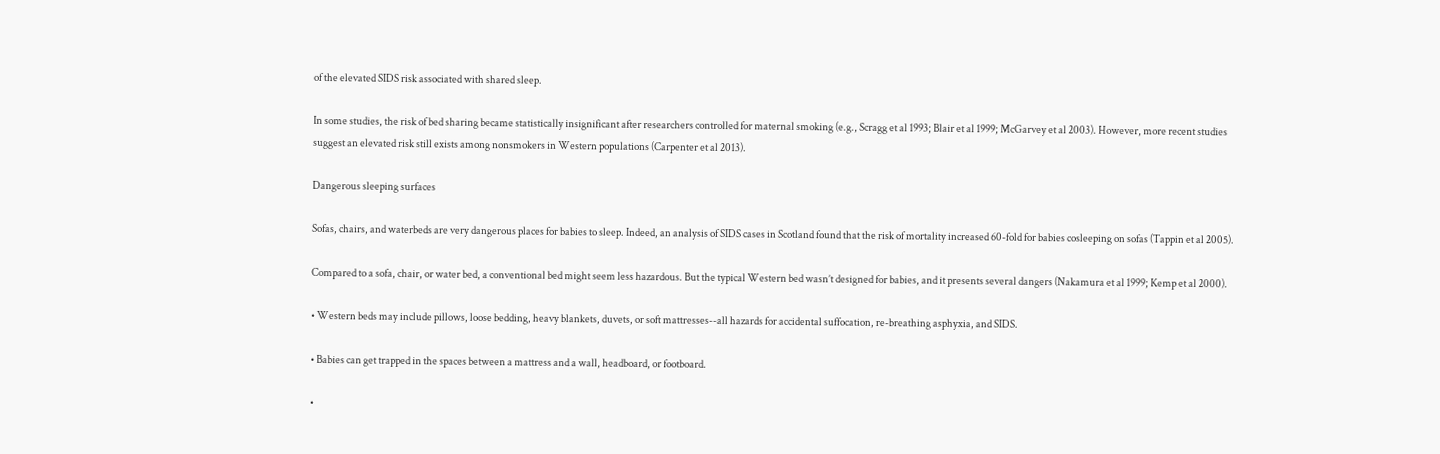of the elevated SIDS risk associated with shared sleep.

In some studies, the risk of bed sharing became statistically insignificant after researchers controlled for maternal smoking (e.g., Scragg et al 1993; Blair et al 1999; McGarvey et al 2003). However, more recent studies suggest an elevated risk still exists among nonsmokers in Western populations (Carpenter et al 2013).

Dangerous sleeping surfaces

Sofas, chairs, and waterbeds are very dangerous places for babies to sleep. Indeed, an analysis of SIDS cases in Scotland found that the risk of mortality increased 60-fold for babies cosleeping on sofas (Tappin et al 2005).

Compared to a sofa, chair, or water bed, a conventional bed might seem less hazardous. But the typical Western bed wasn’t designed for babies, and it presents several dangers (Nakamura et al 1999; Kemp et al 2000).

• Western beds may include pillows, loose bedding, heavy blankets, duvets, or soft mattresses--all hazards for accidental suffocation, re-breathing asphyxia, and SIDS.

• Babies can get trapped in the spaces between a mattress and a wall, headboard, or footboard.

•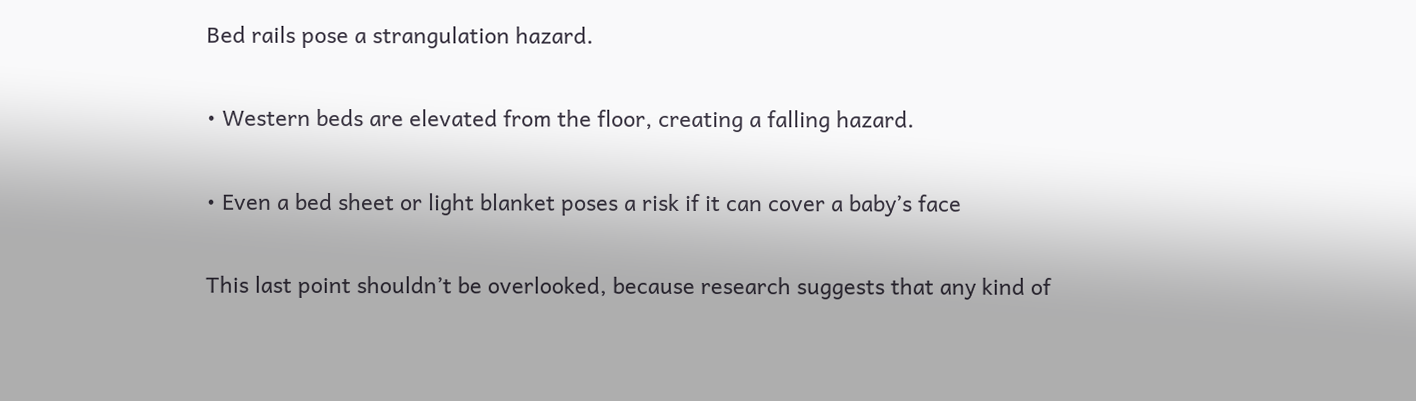Bed rails pose a strangulation hazard.

• Western beds are elevated from the floor, creating a falling hazard.

• Even a bed sheet or light blanket poses a risk if it can cover a baby’s face

This last point shouldn’t be overlooked, because research suggests that any kind of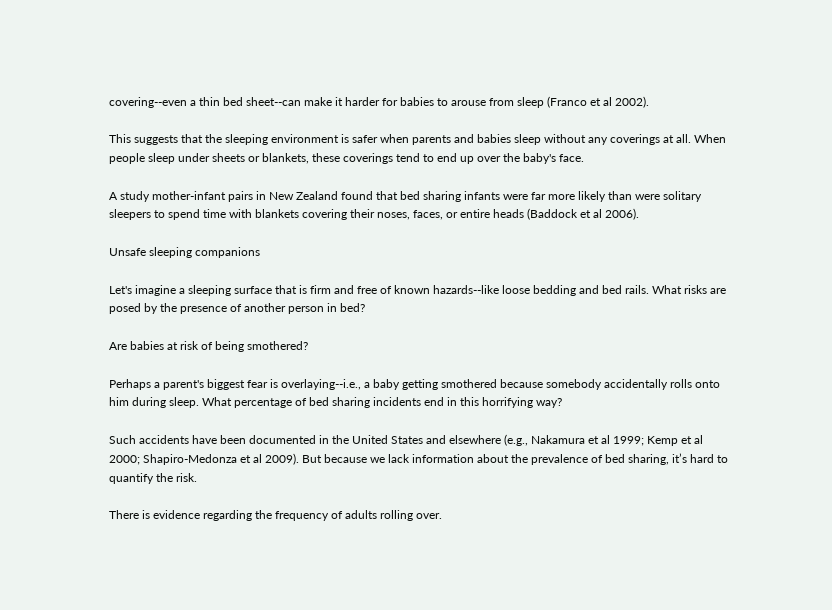covering--even a thin bed sheet--can make it harder for babies to arouse from sleep (Franco et al 2002).

This suggests that the sleeping environment is safer when parents and babies sleep without any coverings at all. When people sleep under sheets or blankets, these coverings tend to end up over the baby's face.

A study mother-infant pairs in New Zealand found that bed sharing infants were far more likely than were solitary sleepers to spend time with blankets covering their noses, faces, or entire heads (Baddock et al 2006).

Unsafe sleeping companions

Let's imagine a sleeping surface that is firm and free of known hazards--like loose bedding and bed rails. What risks are posed by the presence of another person in bed?

Are babies at risk of being smothered?

Perhaps a parent's biggest fear is overlaying--i.e., a baby getting smothered because somebody accidentally rolls onto him during sleep. What percentage of bed sharing incidents end in this horrifying way?

Such accidents have been documented in the United States and elsewhere (e.g., Nakamura et al 1999; Kemp et al 2000; Shapiro-Medonza et al 2009). But because we lack information about the prevalence of bed sharing, it’s hard to quantify the risk.

There is evidence regarding the frequency of adults rolling over.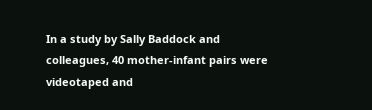In a study by Sally Baddock and colleagues, 40 mother-infant pairs were videotaped and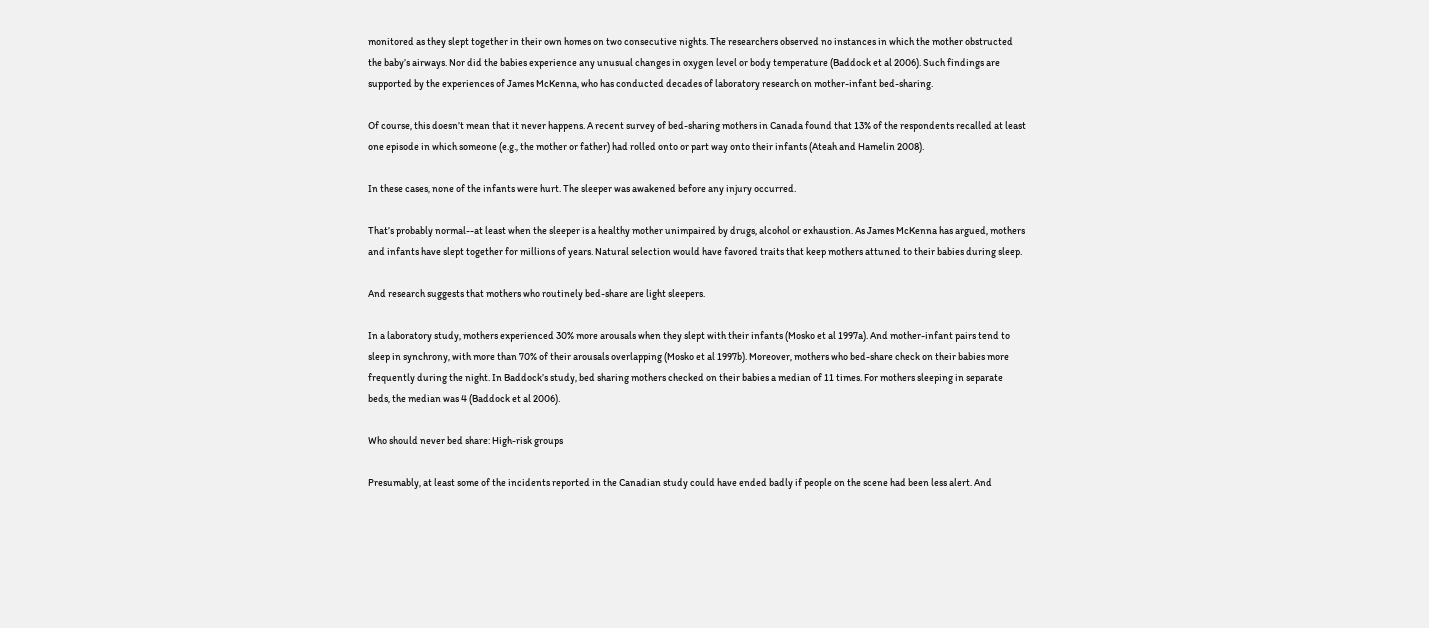monitored as they slept together in their own homes on two consecutive nights. The researchers observed no instances in which the mother obstructed the baby’s airways. Nor did the babies experience any unusual changes in oxygen level or body temperature (Baddock et al 2006). Such findings are supported by the experiences of James McKenna, who has conducted decades of laboratory research on mother-infant bed-sharing.

Of course, this doesn’t mean that it never happens. A recent survey of bed-sharing mothers in Canada found that 13% of the respondents recalled at least one episode in which someone (e.g., the mother or father) had rolled onto or part way onto their infants (Ateah and Hamelin 2008).

In these cases, none of the infants were hurt. The sleeper was awakened before any injury occurred.

That’s probably normal--at least when the sleeper is a healthy mother unimpaired by drugs, alcohol or exhaustion. As James McKenna has argued, mothers and infants have slept together for millions of years. Natural selection would have favored traits that keep mothers attuned to their babies during sleep.

And research suggests that mothers who routinely bed-share are light sleepers.

In a laboratory study, mothers experienced 30% more arousals when they slept with their infants (Mosko et al 1997a). And mother-infant pairs tend to sleep in synchrony, with more than 70% of their arousals overlapping (Mosko et al 1997b). Moreover, mothers who bed-share check on their babies more frequently during the night. In Baddock’s study, bed sharing mothers checked on their babies a median of 11 times. For mothers sleeping in separate beds, the median was 4 (Baddock et al 2006).

Who should never bed share: High-risk groups

Presumably, at least some of the incidents reported in the Canadian study could have ended badly if people on the scene had been less alert. And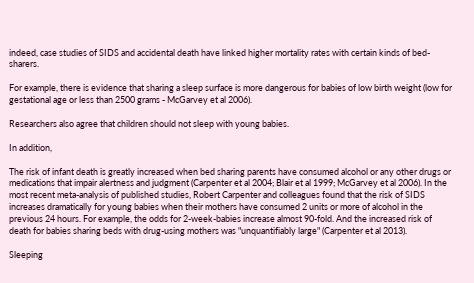indeed, case studies of SIDS and accidental death have linked higher mortality rates with certain kinds of bed-sharers.

For example, there is evidence that sharing a sleep surface is more dangerous for babies of low birth weight (low for gestational age or less than 2500 grams - McGarvey et al 2006).

Researchers also agree that children should not sleep with young babies.

In addition,

The risk of infant death is greatly increased when bed sharing parents have consumed alcohol or any other drugs or medications that impair alertness and judgment (Carpenter et al 2004; Blair et al 1999; McGarvey et al 2006). In the most recent meta-analysis of published studies, Robert Carpenter and colleagues found that the risk of SIDS increases dramatically for young babies when their mothers have consumed 2 units or more of alcohol in the previous 24 hours. For example, the odds for 2-week-babies increase almost 90-fold. And the increased risk of death for babies sharing beds with drug-using mothers was "unquantifiably large" (Carpenter et al 2013).

Sleeping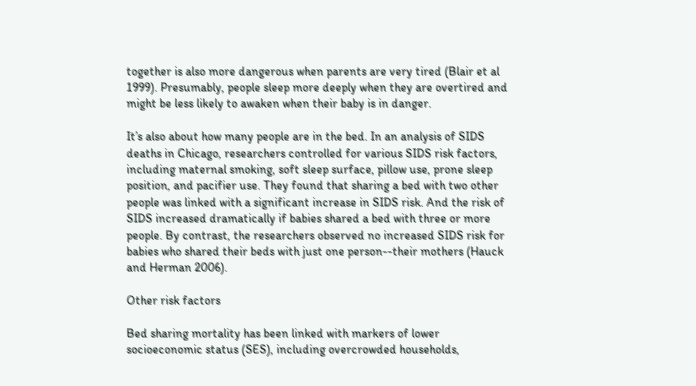together is also more dangerous when parents are very tired (Blair et al 1999). Presumably, people sleep more deeply when they are overtired and might be less likely to awaken when their baby is in danger.

It’s also about how many people are in the bed. In an analysis of SIDS deaths in Chicago, researchers controlled for various SIDS risk factors, including maternal smoking, soft sleep surface, pillow use, prone sleep position, and pacifier use. They found that sharing a bed with two other people was linked with a significant increase in SIDS risk. And the risk of SIDS increased dramatically if babies shared a bed with three or more people. By contrast, the researchers observed no increased SIDS risk for babies who shared their beds with just one person--their mothers (Hauck and Herman 2006).

Other risk factors

Bed sharing mortality has been linked with markers of lower socioeconomic status (SES), including overcrowded households,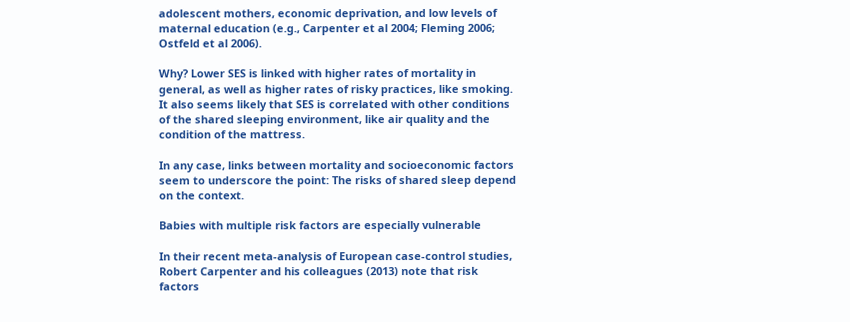adolescent mothers, economic deprivation, and low levels of maternal education (e.g., Carpenter et al 2004; Fleming 2006; Ostfeld et al 2006).

Why? Lower SES is linked with higher rates of mortality in general, as well as higher rates of risky practices, like smoking. It also seems likely that SES is correlated with other conditions of the shared sleeping environment, like air quality and the condition of the mattress.

In any case, links between mortality and socioeconomic factors seem to underscore the point: The risks of shared sleep depend on the context.

Babies with multiple risk factors are especially vulnerable

In their recent meta-analysis of European case-control studies, Robert Carpenter and his colleagues (2013) note that risk factors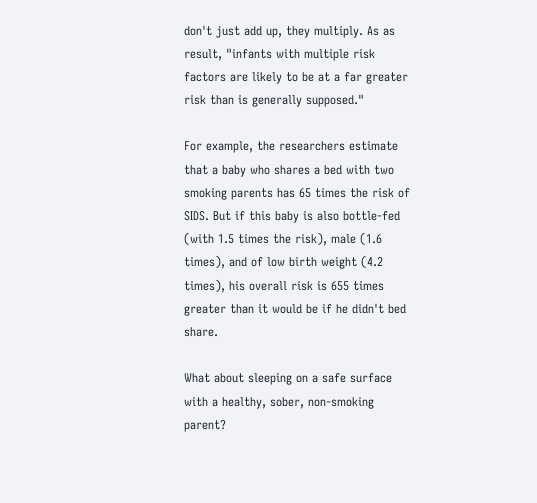don't just add up, they multiply. As as result, "infants with multiple risk factors are likely to be at a far greater risk than is generally supposed."

For example, the researchers estimate that a baby who shares a bed with two smoking parents has 65 times the risk of SIDS. But if this baby is also bottle-fed (with 1.5 times the risk), male (1.6 times), and of low birth weight (4.2 times), his overall risk is 655 times greater than it would be if he didn't bed share.

What about sleeping on a safe surface with a healthy, sober, non-smoking parent?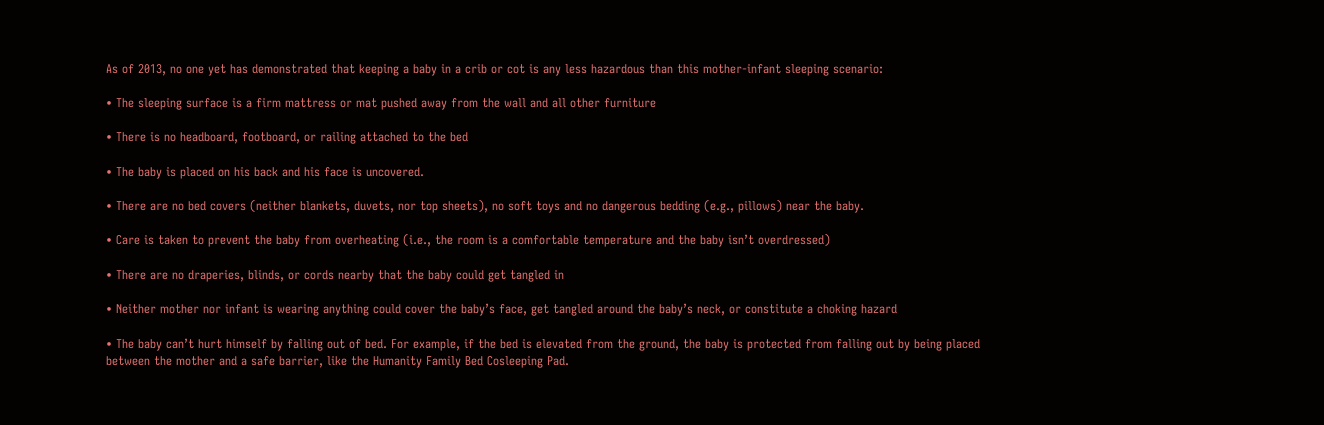As of 2013, no one yet has demonstrated that keeping a baby in a crib or cot is any less hazardous than this mother-infant sleeping scenario:

• The sleeping surface is a firm mattress or mat pushed away from the wall and all other furniture

• There is no headboard, footboard, or railing attached to the bed

• The baby is placed on his back and his face is uncovered.

• There are no bed covers (neither blankets, duvets, nor top sheets), no soft toys and no dangerous bedding (e.g., pillows) near the baby.

• Care is taken to prevent the baby from overheating (i.e., the room is a comfortable temperature and the baby isn’t overdressed)

• There are no draperies, blinds, or cords nearby that the baby could get tangled in

• Neither mother nor infant is wearing anything could cover the baby’s face, get tangled around the baby’s neck, or constitute a choking hazard

• The baby can’t hurt himself by falling out of bed. For example, if the bed is elevated from the ground, the baby is protected from falling out by being placed between the mother and a safe barrier, like the Humanity Family Bed Cosleeping Pad.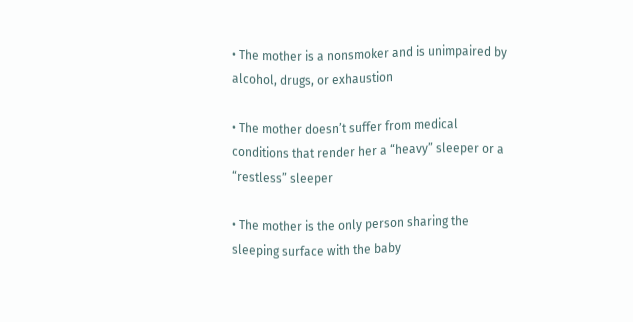• The mother is a nonsmoker and is unimpaired by alcohol, drugs, or exhaustion

• The mother doesn’t suffer from medical conditions that render her a “heavy” sleeper or a “restless” sleeper

• The mother is the only person sharing the sleeping surface with the baby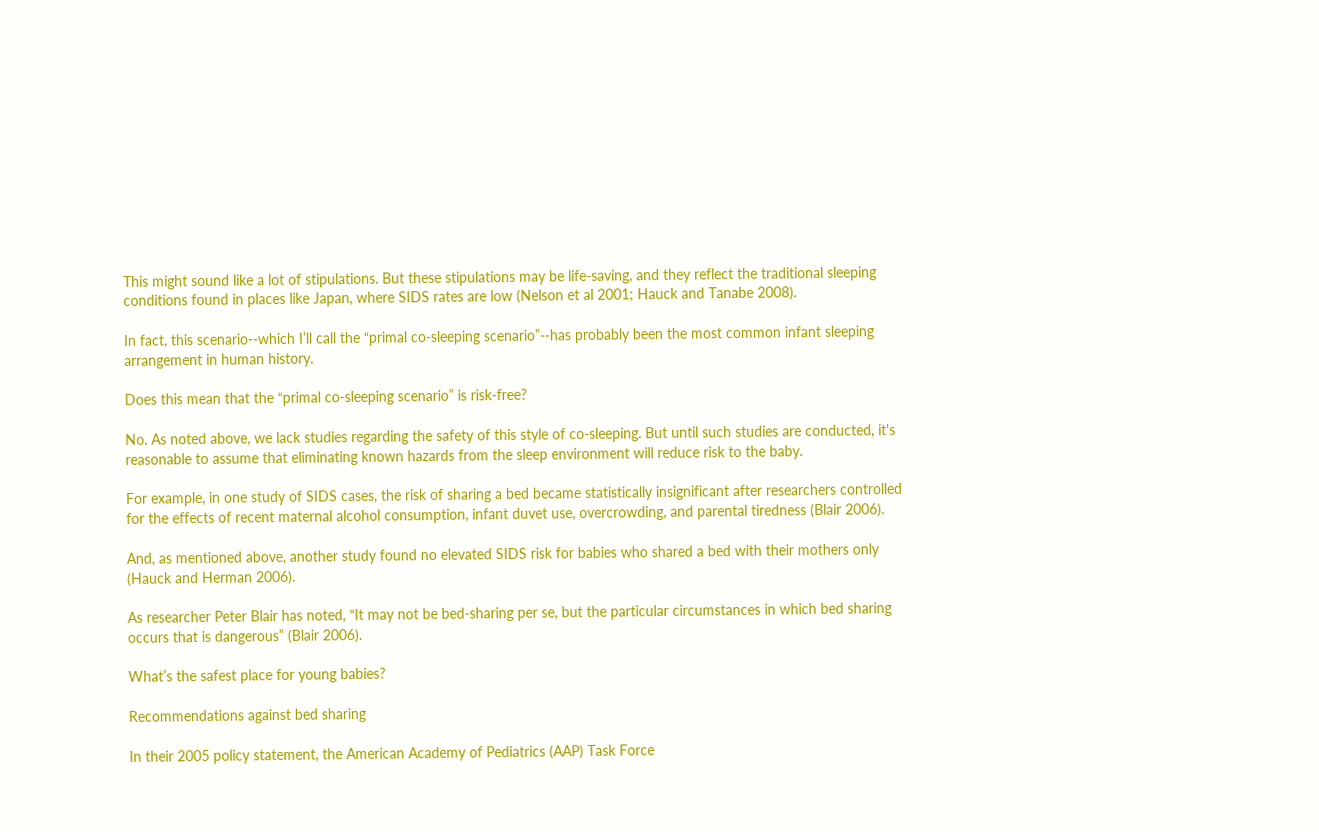This might sound like a lot of stipulations. But these stipulations may be life-saving, and they reflect the traditional sleeping conditions found in places like Japan, where SIDS rates are low (Nelson et al 2001; Hauck and Tanabe 2008).

In fact, this scenario--which I’ll call the “primal co-sleeping scenario”--has probably been the most common infant sleeping arrangement in human history.

Does this mean that the “primal co-sleeping scenario” is risk-free?

No. As noted above, we lack studies regarding the safety of this style of co-sleeping. But until such studies are conducted, it's reasonable to assume that eliminating known hazards from the sleep environment will reduce risk to the baby.

For example, in one study of SIDS cases, the risk of sharing a bed became statistically insignificant after researchers controlled for the effects of recent maternal alcohol consumption, infant duvet use, overcrowding, and parental tiredness (Blair 2006).

And, as mentioned above, another study found no elevated SIDS risk for babies who shared a bed with their mothers only (Hauck and Herman 2006).

As researcher Peter Blair has noted, “It may not be bed-sharing per se, but the particular circumstances in which bed sharing occurs that is dangerous” (Blair 2006).

What’s the safest place for young babies?

Recommendations against bed sharing

In their 2005 policy statement, the American Academy of Pediatrics (AAP) Task Force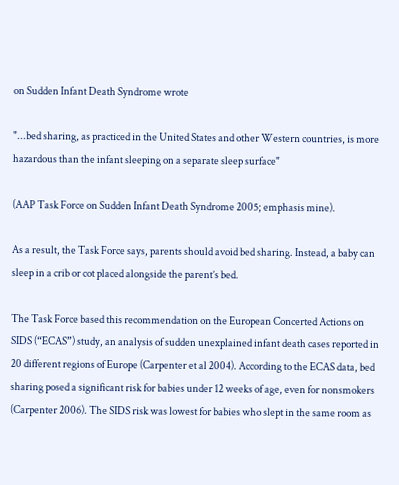on Sudden Infant Death Syndrome wrote

"...bed sharing, as practiced in the United States and other Western countries, is more hazardous than the infant sleeping on a separate sleep surface"

(AAP Task Force on Sudden Infant Death Syndrome 2005; emphasis mine).

As a result, the Task Force says, parents should avoid bed sharing. Instead, a baby can sleep in a crib or cot placed alongside the parent’s bed.

The Task Force based this recommendation on the European Concerted Actions on SIDS (“ECAS”) study, an analysis of sudden unexplained infant death cases reported in 20 different regions of Europe (Carpenter et al 2004). According to the ECAS data, bed sharing posed a significant risk for babies under 12 weeks of age, even for nonsmokers (Carpenter 2006). The SIDS risk was lowest for babies who slept in the same room as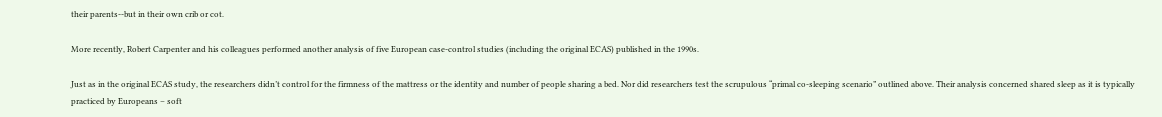their parents--but in their own crib or cot.

More recently, Robert Carpenter and his colleagues performed another analysis of five European case-control studies (including the original ECAS) published in the 1990s.

Just as in the original ECAS study, the researchers didn’t control for the firmness of the mattress or the identity and number of people sharing a bed. Nor did researchers test the scrupulous “primal co-sleeping scenario” outlined above. Their analysis concerned shared sleep as it is typically practiced by Europeans – soft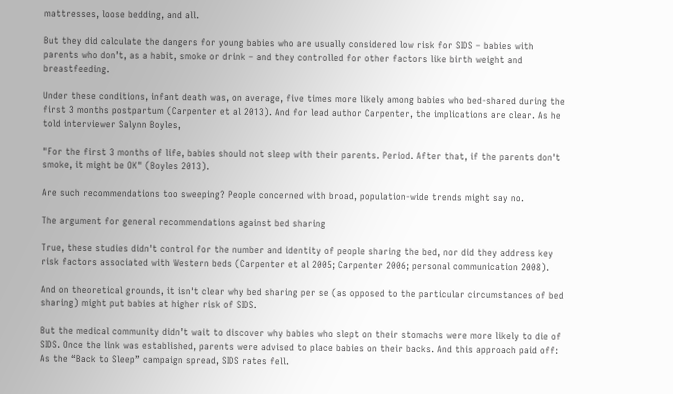mattresses, loose bedding, and all.

But they did calculate the dangers for young babies who are usually considered low risk for SIDS – babies with parents who don’t, as a habit, smoke or drink – and they controlled for other factors like birth weight and breastfeeding.

Under these conditions, infant death was, on average, five times more likely among babies who bed-shared during the first 3 months postpartum (Carpenter et al 2013). And for lead author Carpenter, the implications are clear. As he told interviewer Salynn Boyles,

"For the first 3 months of life, babies should not sleep with their parents. Period. After that, if the parents don't smoke, it might be OK" (Boyles 2013).

Are such recommendations too sweeping? People concerned with broad, population-wide trends might say no.

The argument for general recommendations against bed sharing

True, these studies didn't control for the number and identity of people sharing the bed, nor did they address key risk factors associated with Western beds (Carpenter et al 2005; Carpenter 2006; personal communication 2008).

And on theoretical grounds, it isn't clear why bed sharing per se (as opposed to the particular circumstances of bed sharing) might put babies at higher risk of SIDS.

But the medical community didn’t wait to discover why babies who slept on their stomachs were more likely to die of SIDS. Once the link was established, parents were advised to place babies on their backs. And this approach paid off: As the “Back to Sleep” campaign spread, SIDS rates fell.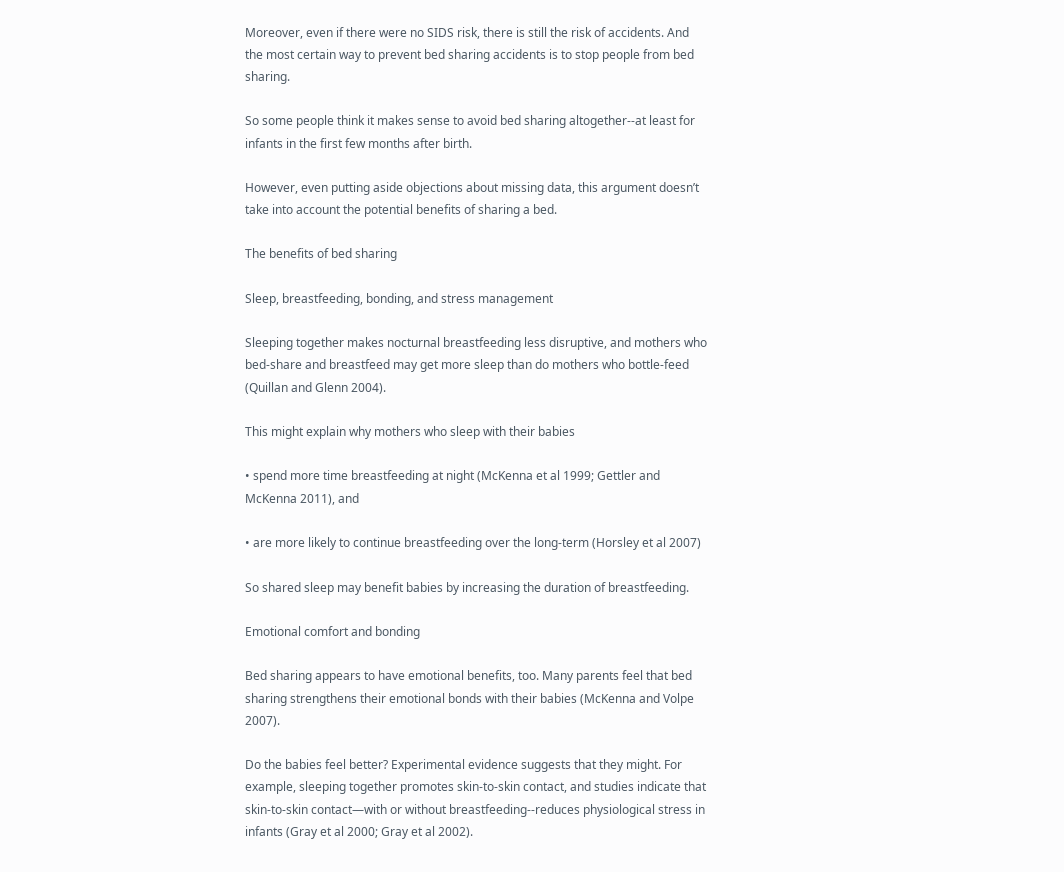Moreover, even if there were no SIDS risk, there is still the risk of accidents. And the most certain way to prevent bed sharing accidents is to stop people from bed sharing.

So some people think it makes sense to avoid bed sharing altogether--at least for infants in the first few months after birth.

However, even putting aside objections about missing data, this argument doesn’t take into account the potential benefits of sharing a bed.

The benefits of bed sharing

Sleep, breastfeeding, bonding, and stress management

Sleeping together makes nocturnal breastfeeding less disruptive, and mothers who bed-share and breastfeed may get more sleep than do mothers who bottle-feed (Quillan and Glenn 2004).

This might explain why mothers who sleep with their babies

• spend more time breastfeeding at night (McKenna et al 1999; Gettler and McKenna 2011), and

• are more likely to continue breastfeeding over the long-term (Horsley et al 2007)

So shared sleep may benefit babies by increasing the duration of breastfeeding.

Emotional comfort and bonding

Bed sharing appears to have emotional benefits, too. Many parents feel that bed sharing strengthens their emotional bonds with their babies (McKenna and Volpe 2007).

Do the babies feel better? Experimental evidence suggests that they might. For example, sleeping together promotes skin-to-skin contact, and studies indicate that skin-to-skin contact—with or without breastfeeding--reduces physiological stress in infants (Gray et al 2000; Gray et al 2002).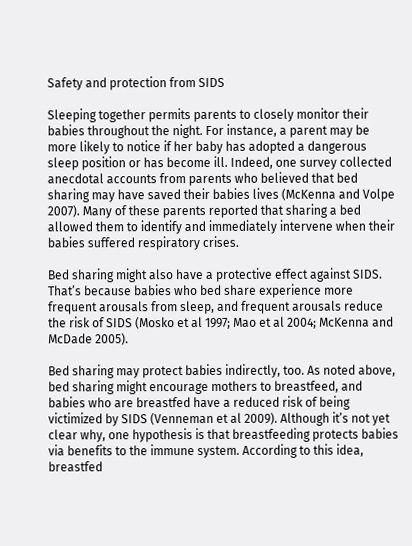Safety and protection from SIDS

Sleeping together permits parents to closely monitor their babies throughout the night. For instance, a parent may be more likely to notice if her baby has adopted a dangerous sleep position or has become ill. Indeed, one survey collected anecdotal accounts from parents who believed that bed sharing may have saved their babies lives (McKenna and Volpe 2007). Many of these parents reported that sharing a bed allowed them to identify and immediately intervene when their babies suffered respiratory crises.

Bed sharing might also have a protective effect against SIDS. That’s because babies who bed share experience more frequent arousals from sleep, and frequent arousals reduce the risk of SIDS (Mosko et al 1997; Mao et al 2004; McKenna and McDade 2005).

Bed sharing may protect babies indirectly, too. As noted above, bed sharing might encourage mothers to breastfeed, and babies who are breastfed have a reduced risk of being victimized by SIDS (Venneman et al 2009). Although it’s not yet clear why, one hypothesis is that breastfeeding protects babies via benefits to the immune system. According to this idea, breastfed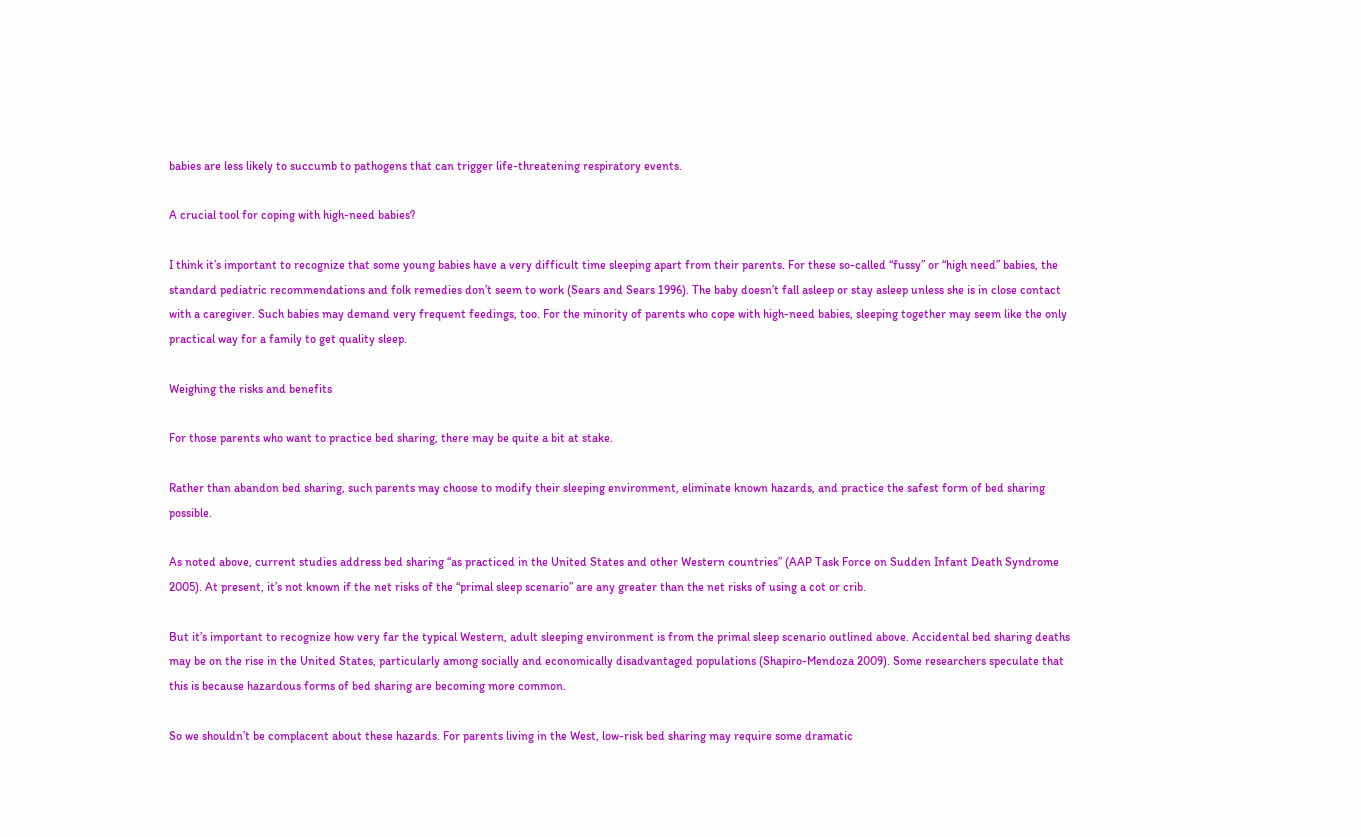babies are less likely to succumb to pathogens that can trigger life-threatening respiratory events.

A crucial tool for coping with high-need babies?

I think it’s important to recognize that some young babies have a very difficult time sleeping apart from their parents. For these so-called “fussy” or “high need” babies, the standard pediatric recommendations and folk remedies don’t seem to work (Sears and Sears 1996). The baby doesn’t fall asleep or stay asleep unless she is in close contact with a caregiver. Such babies may demand very frequent feedings, too. For the minority of parents who cope with high-need babies, sleeping together may seem like the only practical way for a family to get quality sleep.

Weighing the risks and benefits

For those parents who want to practice bed sharing, there may be quite a bit at stake.

Rather than abandon bed sharing, such parents may choose to modify their sleeping environment, eliminate known hazards, and practice the safest form of bed sharing possible.

As noted above, current studies address bed sharing “as practiced in the United States and other Western countries” (AAP Task Force on Sudden Infant Death Syndrome 2005). At present, it’s not known if the net risks of the “primal sleep scenario” are any greater than the net risks of using a cot or crib.

But it’s important to recognize how very far the typical Western, adult sleeping environment is from the primal sleep scenario outlined above. Accidental bed sharing deaths may be on the rise in the United States, particularly among socially and economically disadvantaged populations (Shapiro-Mendoza 2009). Some researchers speculate that this is because hazardous forms of bed sharing are becoming more common.

So we shouldn’t be complacent about these hazards. For parents living in the West, low-risk bed sharing may require some dramatic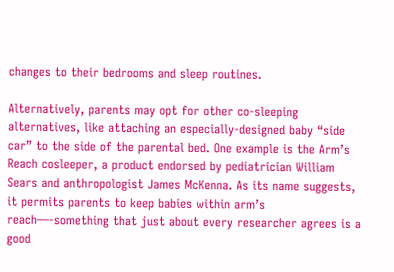changes to their bedrooms and sleep routines.

Alternatively, parents may opt for other co-sleeping alternatives, like attaching an especially-designed baby “side car” to the side of the parental bed. One example is the Arm’s Reach cosleeper, a product endorsed by pediatrician William Sears and anthropologist James McKenna. As its name suggests, it permits parents to keep babies within arm’s reach—-something that just about every researcher agrees is a good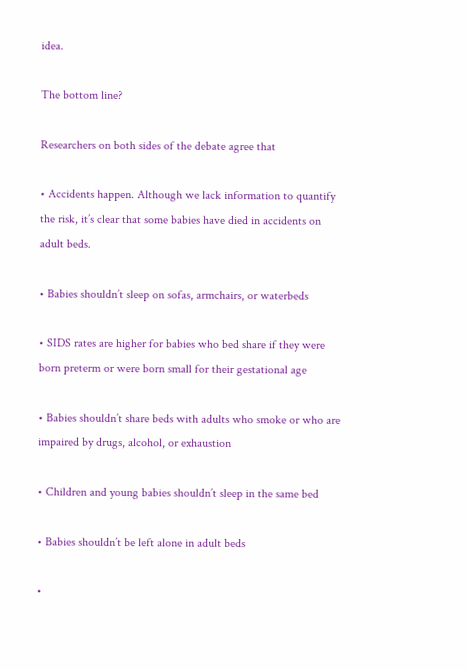idea.

The bottom line?

Researchers on both sides of the debate agree that

• Accidents happen. Although we lack information to quantify the risk, it’s clear that some babies have died in accidents on adult beds.

• Babies shouldn’t sleep on sofas, armchairs, or waterbeds

• SIDS rates are higher for babies who bed share if they were born preterm or were born small for their gestational age

• Babies shouldn’t share beds with adults who smoke or who are impaired by drugs, alcohol, or exhaustion

• Children and young babies shouldn’t sleep in the same bed

• Babies shouldn’t be left alone in adult beds

•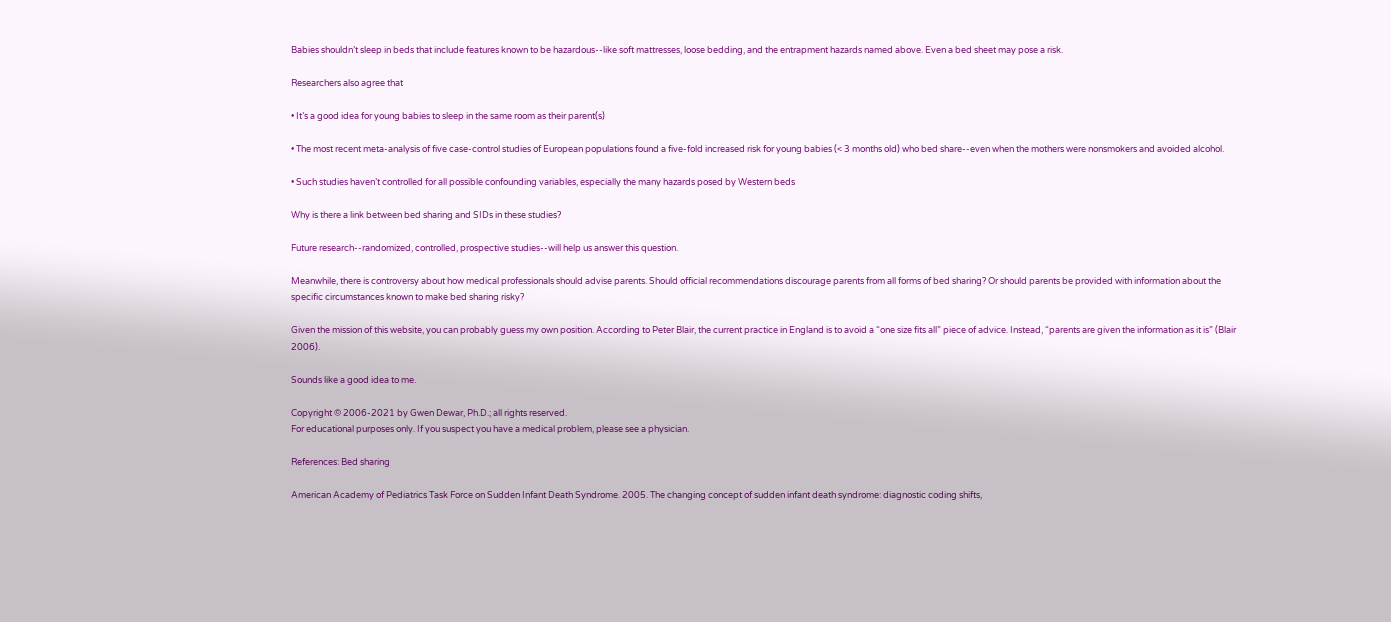Babies shouldn’t sleep in beds that include features known to be hazardous--like soft mattresses, loose bedding, and the entrapment hazards named above. Even a bed sheet may pose a risk.

Researchers also agree that

• It’s a good idea for young babies to sleep in the same room as their parent(s)

• The most recent meta-analysis of five case-control studies of European populations found a five-fold increased risk for young babies (< 3 months old) who bed share--even when the mothers were nonsmokers and avoided alcohol.

• Such studies haven’t controlled for all possible confounding variables, especially the many hazards posed by Western beds

Why is there a link between bed sharing and SIDs in these studies?

Future research--randomized, controlled, prospective studies--will help us answer this question.

Meanwhile, there is controversy about how medical professionals should advise parents. Should official recommendations discourage parents from all forms of bed sharing? Or should parents be provided with information about the specific circumstances known to make bed sharing risky?

Given the mission of this website, you can probably guess my own position. According to Peter Blair, the current practice in England is to avoid a “one size fits all” piece of advice. Instead, “parents are given the information as it is” (Blair 2006).

Sounds like a good idea to me.

Copyright © 2006-2021 by Gwen Dewar, Ph.D.; all rights reserved.
For educational purposes only. If you suspect you have a medical problem, please see a physician.

References: Bed sharing

American Academy of Pediatrics Task Force on Sudden Infant Death Syndrome. 2005. The changing concept of sudden infant death syndrome: diagnostic coding shifts,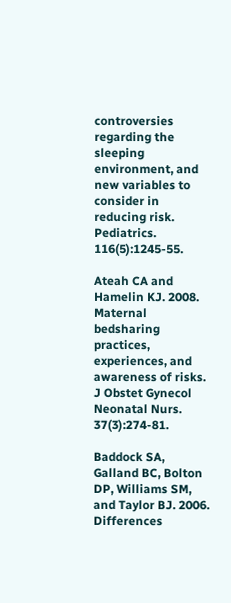controversies regarding the sleeping environment, and new variables to consider in reducing risk. Pediatrics. 116(5):1245-55.

Ateah CA and Hamelin KJ. 2008. Maternal bedsharing practices, experiences, and awareness of risks. J Obstet Gynecol Neonatal Nurs. 37(3):274-81.

Baddock SA, Galland BC, Bolton DP, Williams SM, and Taylor BJ. 2006. Differences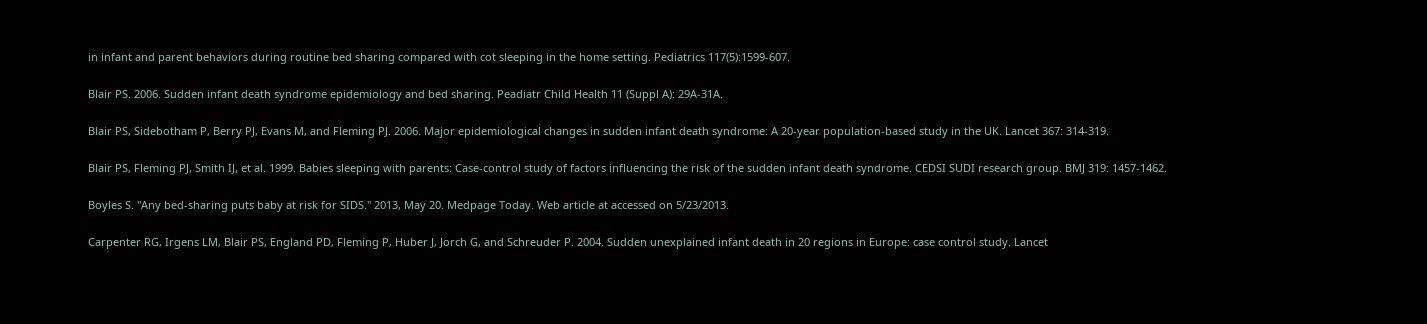in infant and parent behaviors during routine bed sharing compared with cot sleeping in the home setting. Pediatrics 117(5):1599-607.

Blair PS. 2006. Sudden infant death syndrome epidemiology and bed sharing. Peadiatr Child Health 11 (Suppl A): 29A-31A.

Blair PS, Sidebotham P, Berry PJ, Evans M, and Fleming PJ. 2006. Major epidemiological changes in sudden infant death syndrome: A 20-year population-based study in the UK. Lancet 367: 314-319.

Blair PS, Fleming PJ, Smith IJ, et al. 1999. Babies sleeping with parents: Case-control study of factors influencing the risk of the sudden infant death syndrome. CEDSI SUDI research group. BMJ 319: 1457-1462.

Boyles S. "Any bed-sharing puts baby at risk for SIDS." 2013, May 20. Medpage Today. Web article at accessed on 5/23/2013.

Carpenter RG, Irgens LM, Blair PS, England PD, Fleming P, Huber J, Jorch G, and Schreuder P. 2004. Sudden unexplained infant death in 20 regions in Europe: case control study. Lancet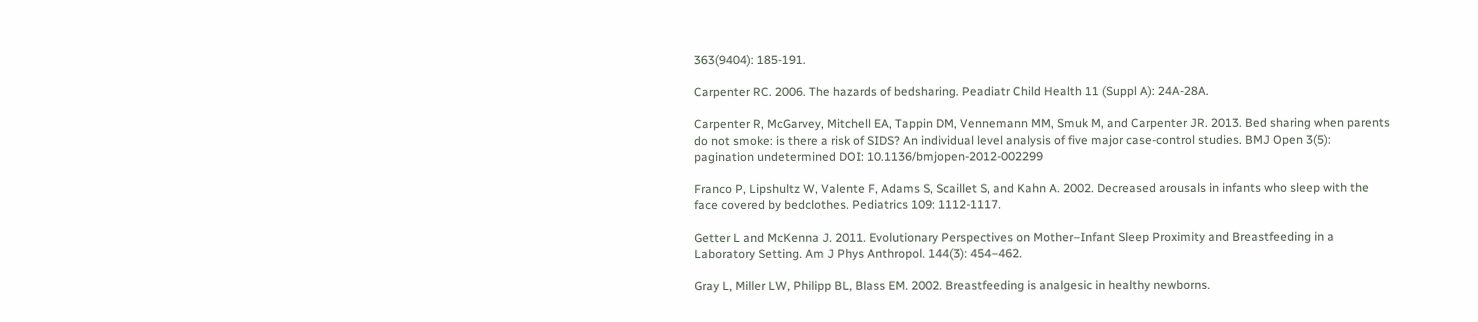363(9404): 185-191.

Carpenter RC. 2006. The hazards of bedsharing. Peadiatr Child Health 11 (Suppl A): 24A-28A.

Carpenter R, McGarvey, Mitchell EA, Tappin DM, Vennemann MM, Smuk M, and Carpenter JR. 2013. Bed sharing when parents do not smoke: is there a risk of SIDS? An individual level analysis of five major case-control studies. BMJ Open 3(5): pagination undetermined DOI: 10.1136/bmjopen-2012-002299

Franco P, Lipshultz W, Valente F, Adams S, Scaillet S, and Kahn A. 2002. Decreased arousals in infants who sleep with the face covered by bedclothes. Pediatrics 109: 1112-1117.

Getter L and McKenna J. 2011. Evolutionary Perspectives on Mother–Infant Sleep Proximity and Breastfeeding in a Laboratory Setting. Am J Phys Anthropol. 144(3): 454–462.

Gray L, Miller LW, Philipp BL, Blass EM. 2002. Breastfeeding is analgesic in healthy newborns.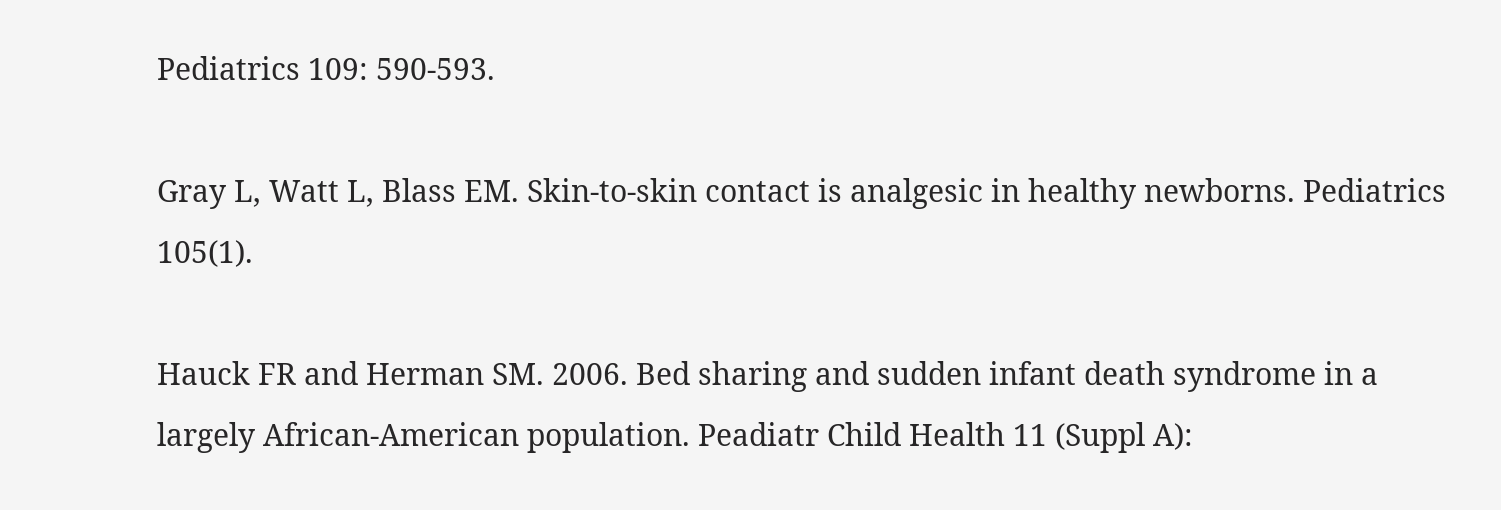Pediatrics 109: 590-593.

Gray L, Watt L, Blass EM. Skin-to-skin contact is analgesic in healthy newborns. Pediatrics 105(1).

Hauck FR and Herman SM. 2006. Bed sharing and sudden infant death syndrome in a largely African-American population. Peadiatr Child Health 11 (Suppl A):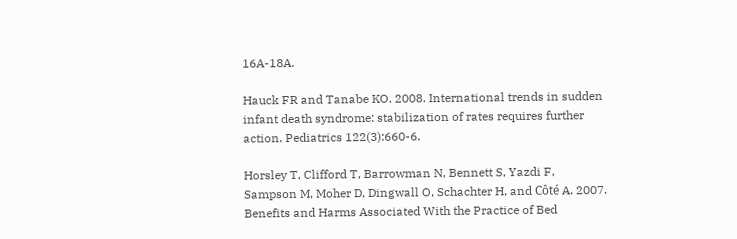16A-18A.

Hauck FR and Tanabe KO. 2008. International trends in sudden infant death syndrome: stabilization of rates requires further action. Pediatrics 122(3):660-6.

Horsley T, Clifford T, Barrowman N, Bennett S, Yazdi F, Sampson M, Moher D, Dingwall O, Schachter H, and Côté A. 2007. Benefits and Harms Associated With the Practice of Bed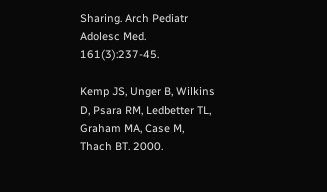Sharing. Arch Pediatr Adolesc Med. 161(3):237-45.

Kemp JS, Unger B, Wilkins D, Psara RM, Ledbetter TL, Graham MA, Case M, Thach BT. 2000.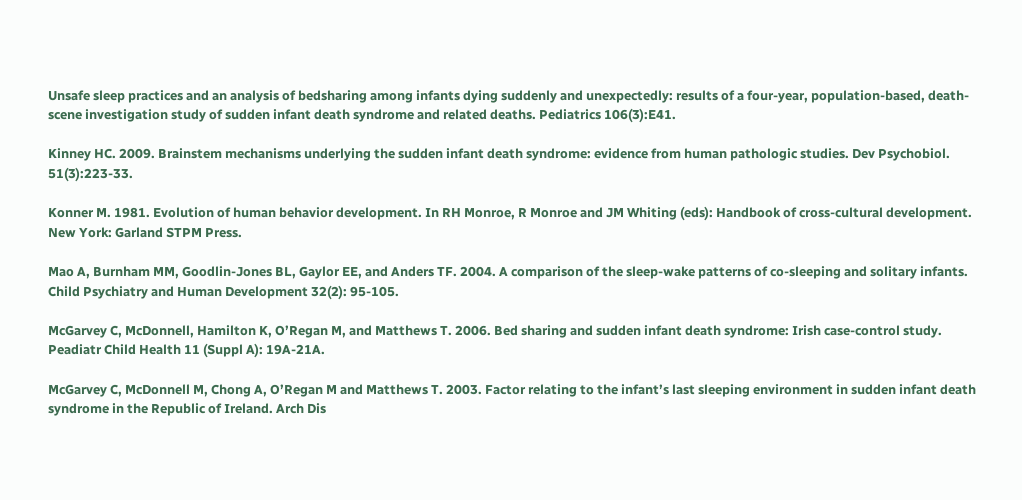Unsafe sleep practices and an analysis of bedsharing among infants dying suddenly and unexpectedly: results of a four-year, population-based, death-scene investigation study of sudden infant death syndrome and related deaths. Pediatrics 106(3):E41.

Kinney HC. 2009. Brainstem mechanisms underlying the sudden infant death syndrome: evidence from human pathologic studies. Dev Psychobiol. 51(3):223-33.

Konner M. 1981. Evolution of human behavior development. In RH Monroe, R Monroe and JM Whiting (eds): Handbook of cross-cultural development. New York: Garland STPM Press.

Mao A, Burnham MM, Goodlin-Jones BL, Gaylor EE, and Anders TF. 2004. A comparison of the sleep-wake patterns of co-sleeping and solitary infants. Child Psychiatry and Human Development 32(2): 95-105.

McGarvey C, McDonnell, Hamilton K, O’Regan M, and Matthews T. 2006. Bed sharing and sudden infant death syndrome: Irish case-control study. Peadiatr Child Health 11 (Suppl A): 19A-21A.

McGarvey C, McDonnell M, Chong A, O’Regan M and Matthews T. 2003. Factor relating to the infant’s last sleeping environment in sudden infant death syndrome in the Republic of Ireland. Arch Dis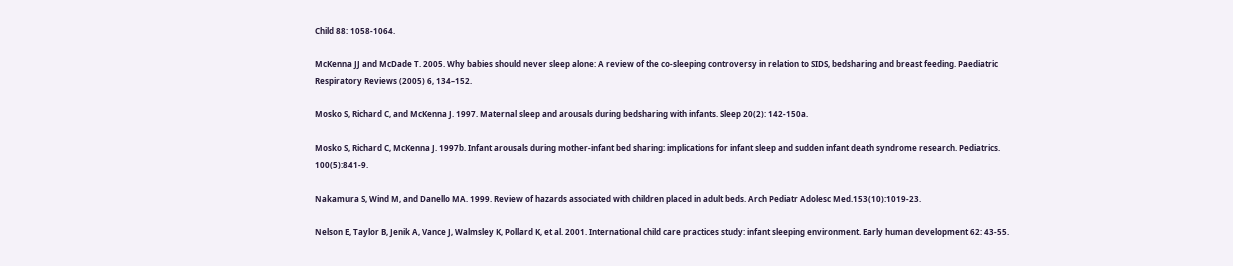Child 88: 1058-1064.

McKenna JJ and McDade T. 2005. Why babies should never sleep alone: A review of the co-sleeping controversy in relation to SIDS, bedsharing and breast feeding. Paediatric Respiratory Reviews (2005) 6, 134–152.

Mosko S, Richard C, and McKenna J. 1997. Maternal sleep and arousals during bedsharing with infants. Sleep 20(2): 142-150a.

Mosko S, Richard C, McKenna J. 1997b. Infant arousals during mother-infant bed sharing: implications for infant sleep and sudden infant death syndrome research. Pediatrics. 100(5):841-9.

Nakamura S, Wind M, and Danello MA. 1999. Review of hazards associated with children placed in adult beds. Arch Pediatr Adolesc Med.153(10):1019-23.

Nelson E, Taylor B, Jenik A, Vance J, Walmsley K, Pollard K, et al. 2001. International child care practices study: infant sleeping environment. Early human development 62: 43-55.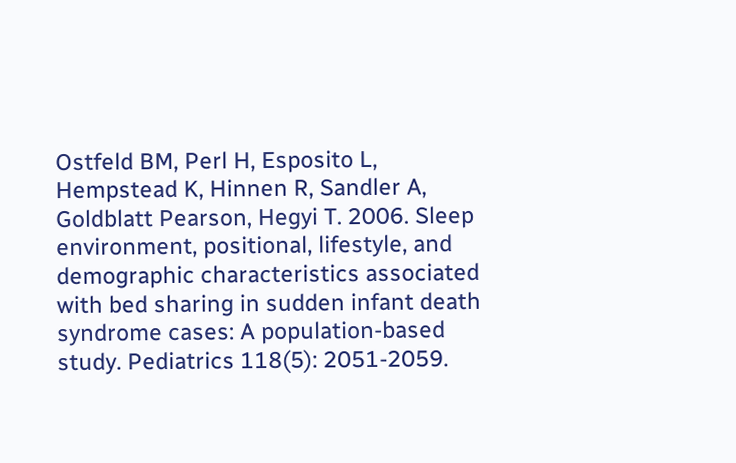Ostfeld BM, Perl H, Esposito L, Hempstead K, Hinnen R, Sandler A, Goldblatt Pearson, Hegyi T. 2006. Sleep environment, positional, lifestyle, and demographic characteristics associated with bed sharing in sudden infant death syndrome cases: A population-based study. Pediatrics 118(5): 2051-2059.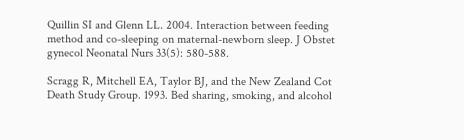Quillin SI and Glenn LL. 2004. Interaction between feeding method and co-sleeping on maternal-newborn sleep. J Obstet gynecol Neonatal Nurs 33(5): 580-588.

Scragg R, Mitchell EA, Taylor BJ, and the New Zealand Cot Death Study Group. 1993. Bed sharing, smoking, and alcohol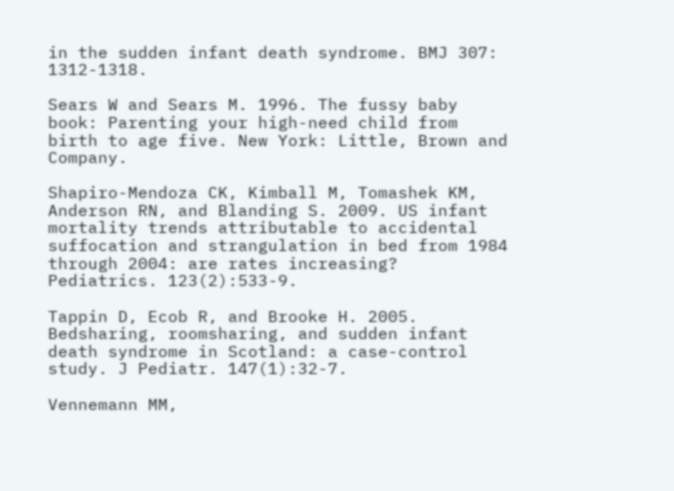in the sudden infant death syndrome. BMJ 307: 1312-1318.

Sears W and Sears M. 1996. The fussy baby book: Parenting your high-need child from birth to age five. New York: Little, Brown and Company.

Shapiro-Mendoza CK, Kimball M, Tomashek KM, Anderson RN, and Blanding S. 2009. US infant mortality trends attributable to accidental suffocation and strangulation in bed from 1984 through 2004: are rates increasing? Pediatrics. 123(2):533-9.

Tappin D, Ecob R, and Brooke H. 2005. Bedsharing, roomsharing, and sudden infant death syndrome in Scotland: a case-control study. J Pediatr. 147(1):32-7.

Vennemann MM,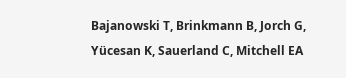Bajanowski T, Brinkmann B, Jorch G, Yücesan K, Sauerland C, Mitchell EA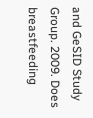and GeSID Study Group. 2009. Does breastfeeding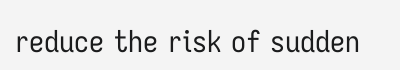reduce the risk of sudden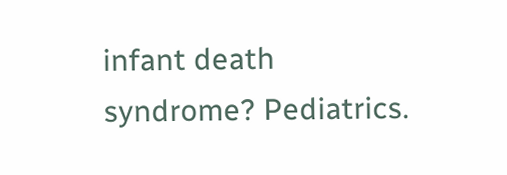infant death syndrome? Pediatrics.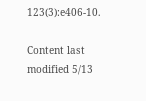123(3):e406-10.

Content last modified 5/13